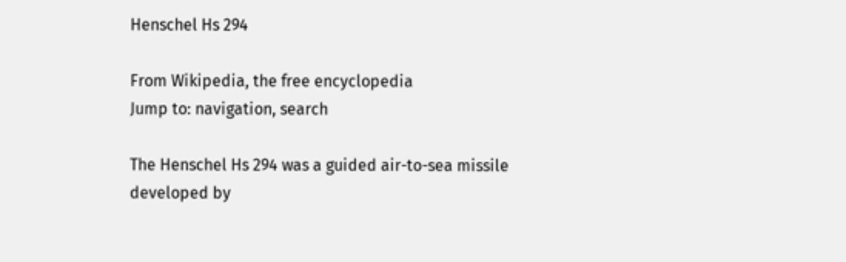Henschel Hs 294

From Wikipedia, the free encyclopedia
Jump to: navigation, search

The Henschel Hs 294 was a guided air-to-sea missile developed by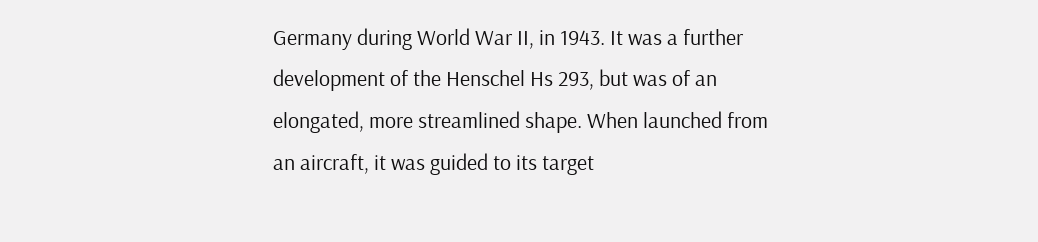Germany during World War II, in 1943. It was a further development of the Henschel Hs 293, but was of an elongated, more streamlined shape. When launched from an aircraft, it was guided to its target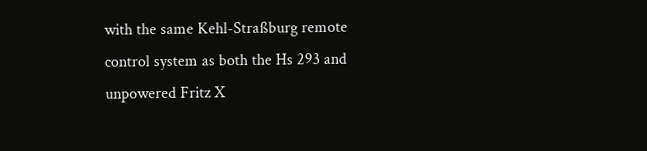with the same Kehl-Straßburg remote control system as both the Hs 293 and unpowered Fritz X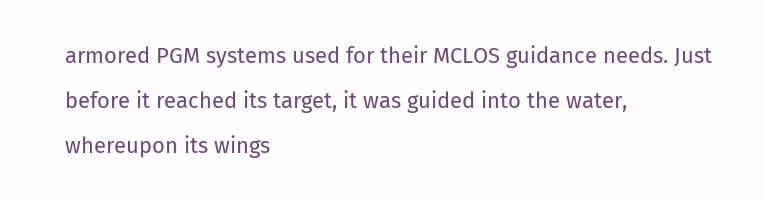armored PGM systems used for their MCLOS guidance needs. Just before it reached its target, it was guided into the water, whereupon its wings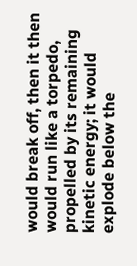would break off, then it then would run like a torpedo, propelled by its remaining kinetic energy; it would explode below the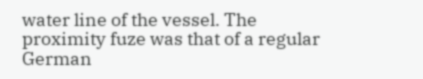water line of the vessel. The proximity fuze was that of a regular German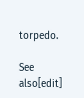torpedo.

See also[edit]